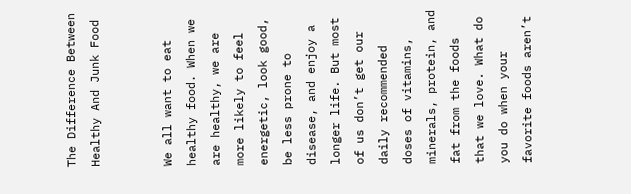The Difference Between Healthy And Junk Food


We all want to eat healthy food. When we are healthy, we are more likely to feel energetic, look good, be less prone to disease, and enjoy a longer life. But most of us don’t get our daily recommended doses of vitamins, minerals, protein, and fat from the foods that we love. What do you do when your favorite foods aren’t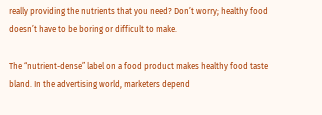really providing the nutrients that you need? Don’t worry; healthy food doesn’t have to be boring or difficult to make.

The “nutrient-dense” label on a food product makes healthy food taste bland. In the advertising world, marketers depend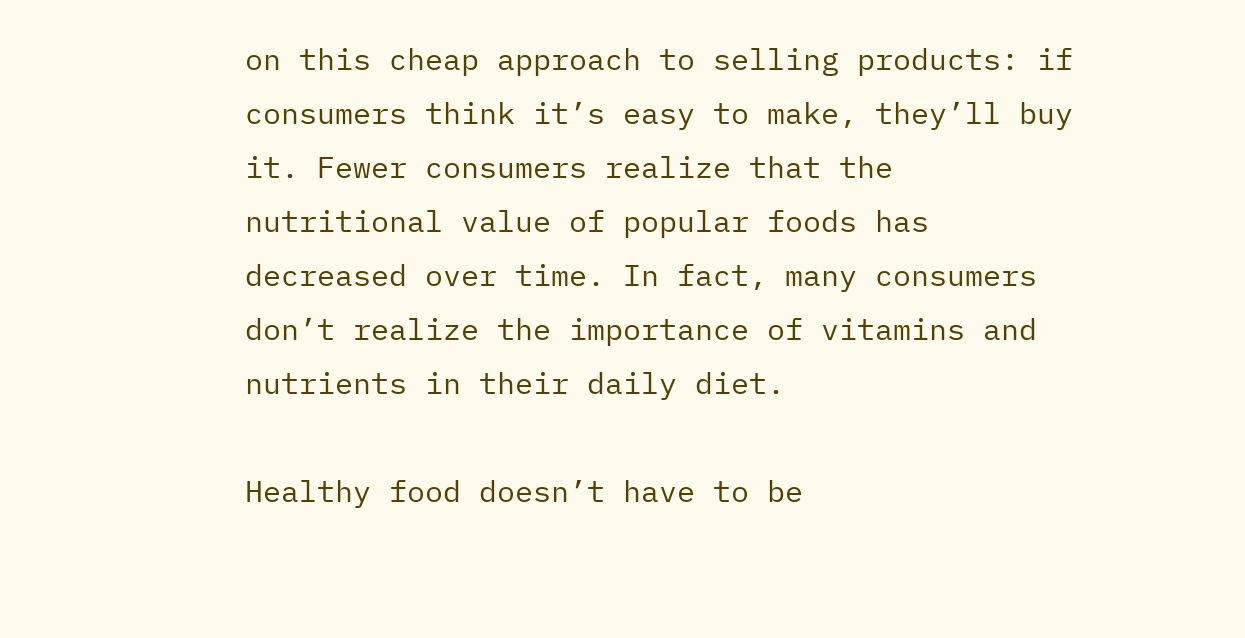on this cheap approach to selling products: if consumers think it’s easy to make, they’ll buy it. Fewer consumers realize that the nutritional value of popular foods has decreased over time. In fact, many consumers don’t realize the importance of vitamins and nutrients in their daily diet.

Healthy food doesn’t have to be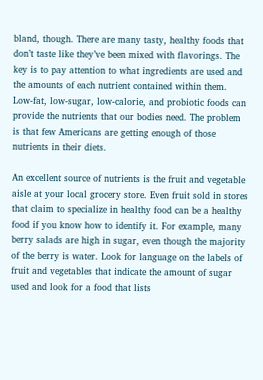bland, though. There are many tasty, healthy foods that don’t taste like they’ve been mixed with flavorings. The key is to pay attention to what ingredients are used and the amounts of each nutrient contained within them. Low-fat, low-sugar, low-calorie, and probiotic foods can provide the nutrients that our bodies need. The problem is that few Americans are getting enough of those nutrients in their diets.

An excellent source of nutrients is the fruit and vegetable aisle at your local grocery store. Even fruit sold in stores that claim to specialize in healthy food can be a healthy food if you know how to identify it. For example, many berry salads are high in sugar, even though the majority of the berry is water. Look for language on the labels of fruit and vegetables that indicate the amount of sugar used and look for a food that lists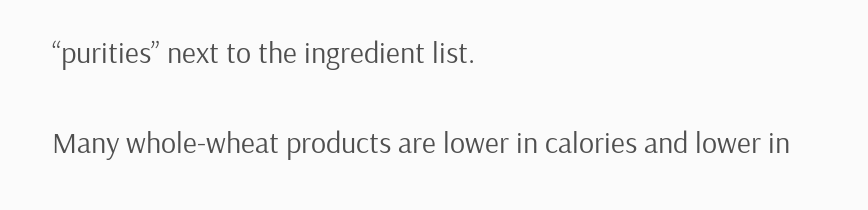“purities” next to the ingredient list.

Many whole-wheat products are lower in calories and lower in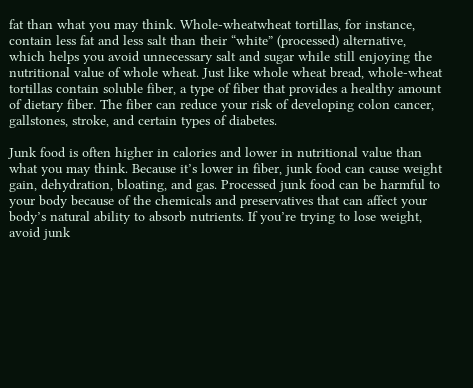fat than what you may think. Whole-wheatwheat tortillas, for instance, contain less fat and less salt than their “white” (processed) alternative, which helps you avoid unnecessary salt and sugar while still enjoying the nutritional value of whole wheat. Just like whole wheat bread, whole-wheat tortillas contain soluble fiber, a type of fiber that provides a healthy amount of dietary fiber. The fiber can reduce your risk of developing colon cancer, gallstones, stroke, and certain types of diabetes.

Junk food is often higher in calories and lower in nutritional value than what you may think. Because it’s lower in fiber, junk food can cause weight gain, dehydration, bloating, and gas. Processed junk food can be harmful to your body because of the chemicals and preservatives that can affect your body’s natural ability to absorb nutrients. If you’re trying to lose weight, avoid junk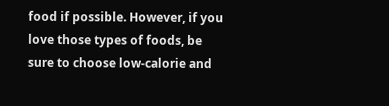food if possible. However, if you love those types of foods, be sure to choose low-calorie and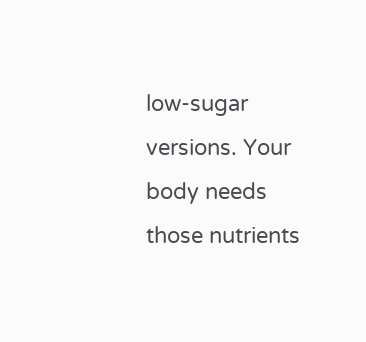low-sugar versions. Your body needs those nutrients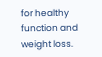for healthy function and weight loss.